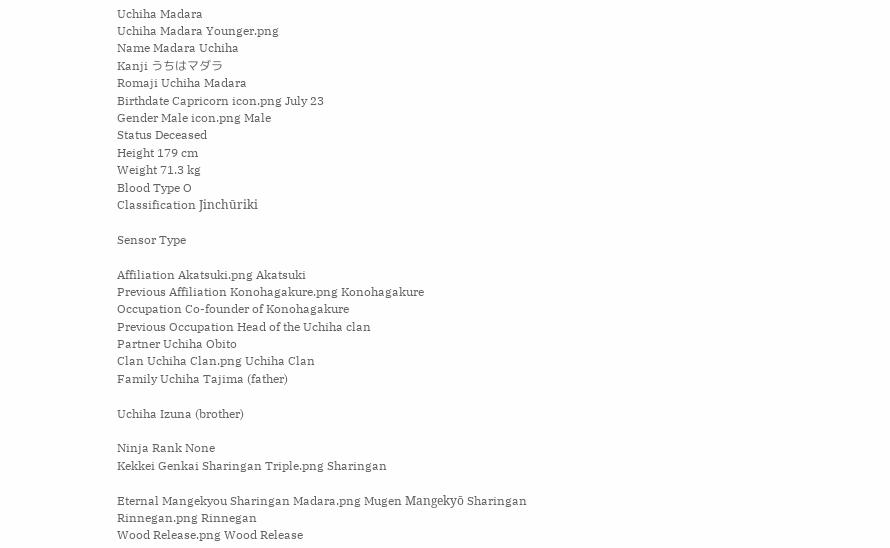Uchiha Madara
Uchiha Madara Younger.png
Name Madara Uchiha
Kanji うちはマダラ
Romaji Uchiha Madara
Birthdate Capricorn icon.png July 23
Gender Male icon.png Male
Status Deceased
Height 179 cm
Weight 71.3 kg
Blood Type O
Classification Jinchūriki

Sensor Type

Affiliation Akatsuki.png Akatsuki
Previous Affiliation Konohagakure.png Konohagakure
Occupation Co-founder of Konohagakure
Previous Occupation Head of the Uchiha clan
Partner Uchiha Obito
Clan Uchiha Clan.png Uchiha Clan
Family Uchiha Tajima (father)

Uchiha Izuna (brother)

Ninja Rank None
Kekkei Genkai Sharingan Triple.png Sharingan

Eternal Mangekyou Sharingan Madara.png Mugen Mangekyō Sharingan
Rinnegan.png Rinnegan
Wood Release.png Wood Release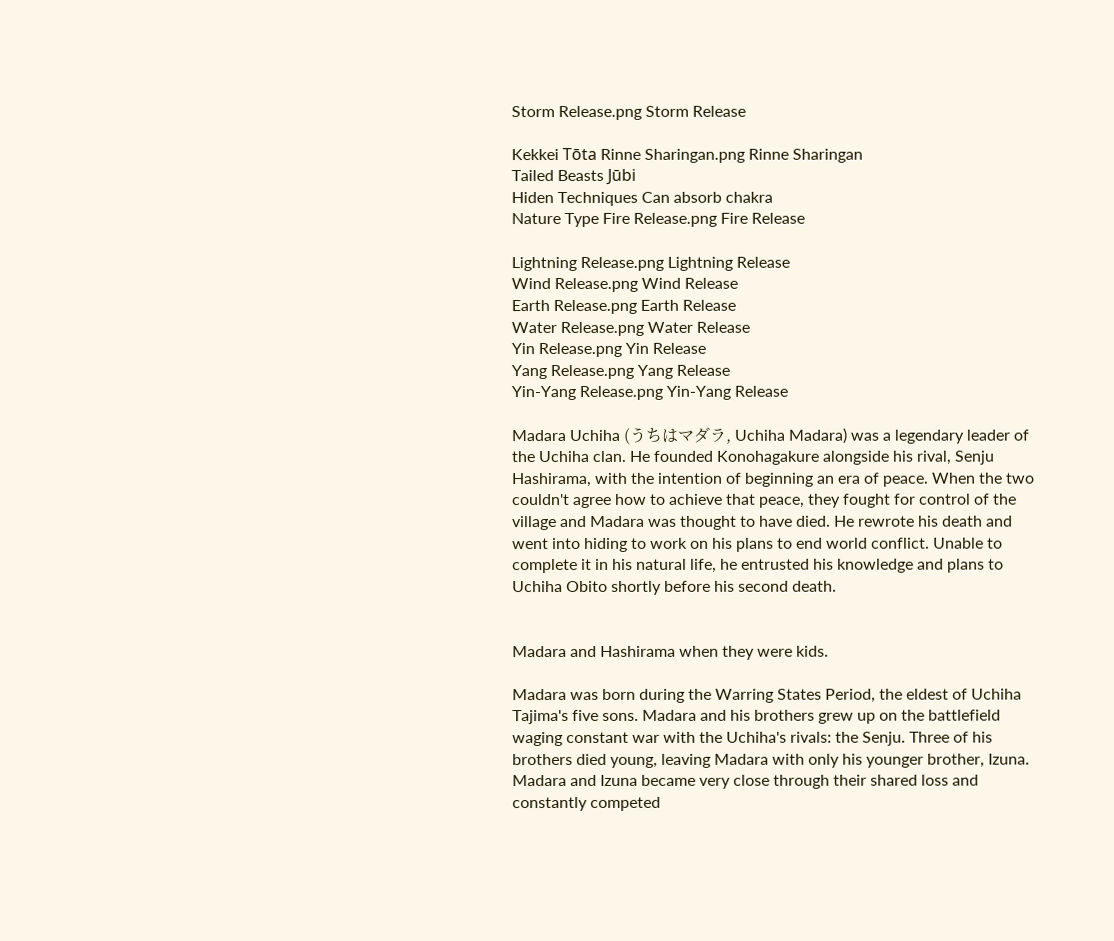Storm Release.png Storm Release

Kekkei Tōta Rinne Sharingan.png Rinne Sharingan
Tailed Beasts Jūbi
Hiden Techniques Can absorb chakra
Nature Type Fire Release.png Fire Release

Lightning Release.png Lightning Release
Wind Release.png Wind Release
Earth Release.png Earth Release
Water Release.png Water Release
Yin Release.png Yin Release
Yang Release.png Yang Release
Yin-Yang Release.png Yin-Yang Release

Madara Uchiha (うちはマダラ, Uchiha Madara) was a legendary leader of the Uchiha clan. He founded Konohagakure alongside his rival, Senju Hashirama, with the intention of beginning an era of peace. When the two couldn't agree how to achieve that peace, they fought for control of the village and Madara was thought to have died. He rewrote his death and went into hiding to work on his plans to end world conflict. Unable to complete it in his natural life, he entrusted his knowledge and plans to Uchiha Obito shortly before his second death.


Madara and Hashirama when they were kids.

Madara was born during the Warring States Period, the eldest of Uchiha Tajima's five sons. Madara and his brothers grew up on the battlefield waging constant war with the Uchiha's rivals: the Senju. Three of his brothers died young, leaving Madara with only his younger brother, Izuna. Madara and Izuna became very close through their shared loss and constantly competed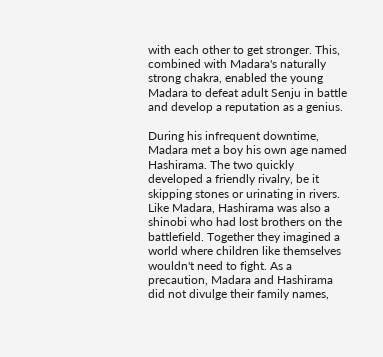with each other to get stronger. This, combined with Madara's naturally strong chakra, enabled the young Madara to defeat adult Senju in battle and develop a reputation as a genius.

During his infrequent downtime, Madara met a boy his own age named Hashirama. The two quickly developed a friendly rivalry, be it skipping stones or urinating in rivers. Like Madara, Hashirama was also a shinobi who had lost brothers on the battlefield. Together they imagined a world where children like themselves wouldn't need to fight. As a precaution, Madara and Hashirama did not divulge their family names,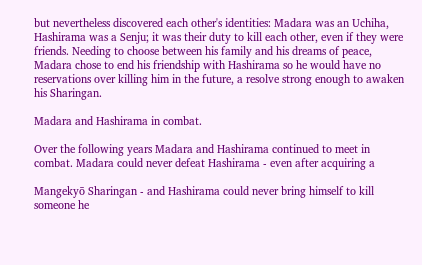but nevertheless discovered each other's identities: Madara was an Uchiha, Hashirama was a Senju; it was their duty to kill each other, even if they were friends. Needing to choose between his family and his dreams of peace, Madara chose to end his friendship with Hashirama so he would have no reservations over killing him in the future, a resolve strong enough to awaken his Sharingan.

Madara and Hashirama in combat.

Over the following years Madara and Hashirama continued to meet in combat. Madara could never defeat Hashirama - even after acquiring a

Mangekyō Sharingan - and Hashirama could never bring himself to kill someone he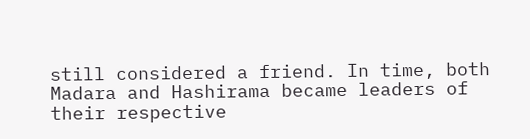still considered a friend. In time, both Madara and Hashirama became leaders of their respective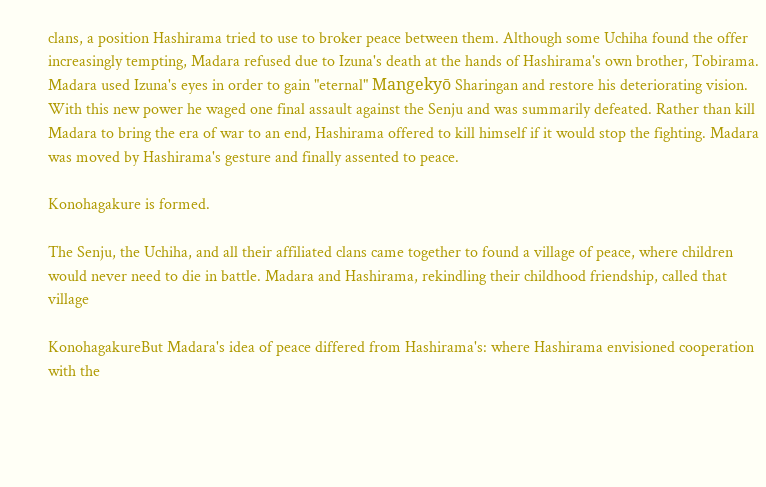clans, a position Hashirama tried to use to broker peace between them. Although some Uchiha found the offer increasingly tempting, Madara refused due to Izuna's death at the hands of Hashirama's own brother, Tobirama. Madara used Izuna's eyes in order to gain "eternal" Mangekyō Sharingan and restore his deteriorating vision. With this new power he waged one final assault against the Senju and was summarily defeated. Rather than kill Madara to bring the era of war to an end, Hashirama offered to kill himself if it would stop the fighting. Madara was moved by Hashirama's gesture and finally assented to peace.

Konohagakure is formed.

The Senju, the Uchiha, and all their affiliated clans came together to found a village of peace, where children would never need to die in battle. Madara and Hashirama, rekindling their childhood friendship, called that village

KonohagakureBut Madara's idea of peace differed from Hashirama's: where Hashirama envisioned cooperation with the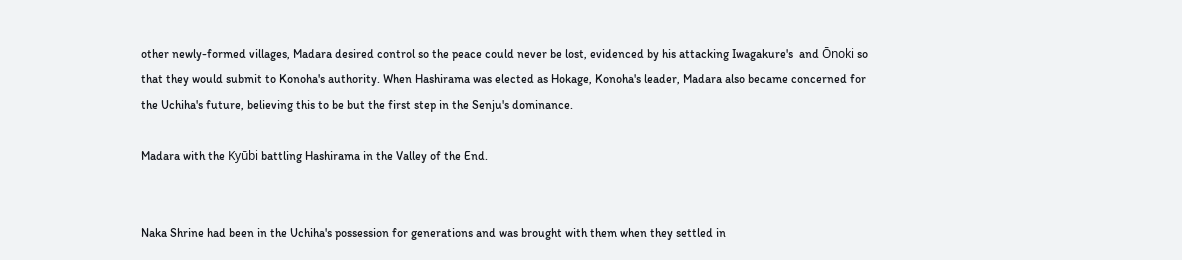other newly-formed villages, Madara desired control so the peace could never be lost, evidenced by his attacking Iwagakure's  and Ōnoki so that they would submit to Konoha's authority. When Hashirama was elected as Hokage, Konoha's leader, Madara also became concerned for the Uchiha's future, believing this to be but the first step in the Senju's dominance.

Madara with the Kyūbi battling Hashirama in the Valley of the End.


Naka Shrine had been in the Uchiha's possession for generations and was brought with them when they settled in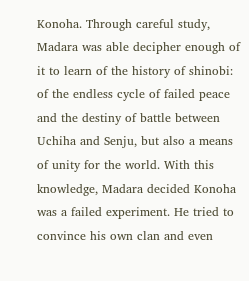Konoha. Through careful study, Madara was able decipher enough of it to learn of the history of shinobi: of the endless cycle of failed peace and the destiny of battle between Uchiha and Senju, but also a means of unity for the world. With this knowledge, Madara decided Konoha was a failed experiment. He tried to convince his own clan and even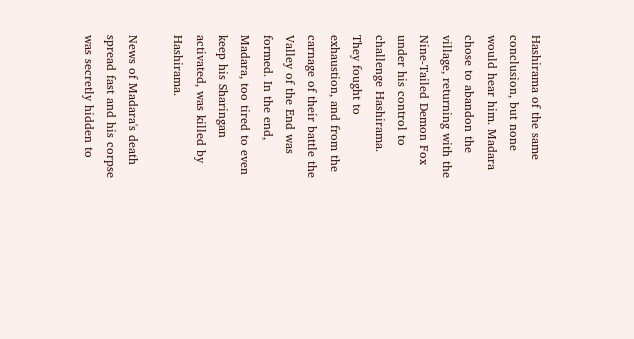Hashirama of the same conclusion, but none would hear him. Madara chose to abandon the village, returning with the Nine-Tailed Demon Fox under his control to challenge Hashirama. They fought to exhaustion, and from the carnage of their battle the Valley of the End was formed. In the end, Madara, too tired to even keep his Sharingan activated, was killed by Hashirama.

News of Madara's death spread fast and his corpse was secretly hidden to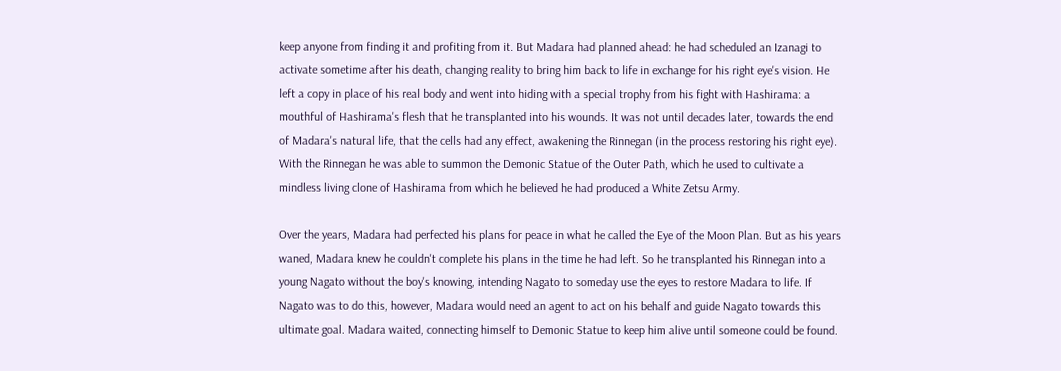keep anyone from finding it and profiting from it. But Madara had planned ahead: he had scheduled an Izanagi to activate sometime after his death, changing reality to bring him back to life in exchange for his right eye's vision. He left a copy in place of his real body and went into hiding with a special trophy from his fight with Hashirama: a mouthful of Hashirama's flesh that he transplanted into his wounds. It was not until decades later, towards the end of Madara's natural life, that the cells had any effect, awakening the Rinnegan (in the process restoring his right eye). With the Rinnegan he was able to summon the Demonic Statue of the Outer Path, which he used to cultivate a mindless living clone of Hashirama from which he believed he had produced a White Zetsu Army.

Over the years, Madara had perfected his plans for peace in what he called the Eye of the Moon Plan. But as his years waned, Madara knew he couldn't complete his plans in the time he had left. So he transplanted his Rinnegan into a young Nagato without the boy's knowing, intending Nagato to someday use the eyes to restore Madara to life. If Nagato was to do this, however, Madara would need an agent to act on his behalf and guide Nagato towards this ultimate goal. Madara waited, connecting himself to Demonic Statue to keep him alive until someone could be found.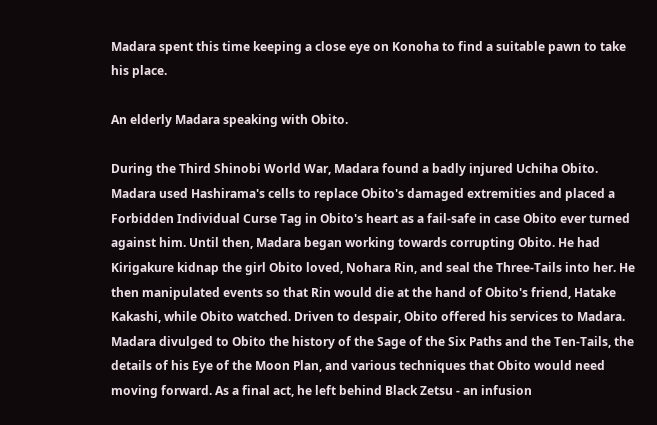Madara spent this time keeping a close eye on Konoha to find a suitable pawn to take his place.

An elderly Madara speaking with Obito.

During the Third Shinobi World War, Madara found a badly injured Uchiha Obito. Madara used Hashirama's cells to replace Obito's damaged extremities and placed a Forbidden Individual Curse Tag in Obito's heart as a fail-safe in case Obito ever turned against him. Until then, Madara began working towards corrupting Obito. He had Kirigakure kidnap the girl Obito loved, Nohara Rin, and seal the Three-Tails into her. He then manipulated events so that Rin would die at the hand of Obito's friend, Hatake Kakashi, while Obito watched. Driven to despair, Obito offered his services to Madara. Madara divulged to Obito the history of the Sage of the Six Paths and the Ten-Tails, the details of his Eye of the Moon Plan, and various techniques that Obito would need moving forward. As a final act, he left behind Black Zetsu - an infusion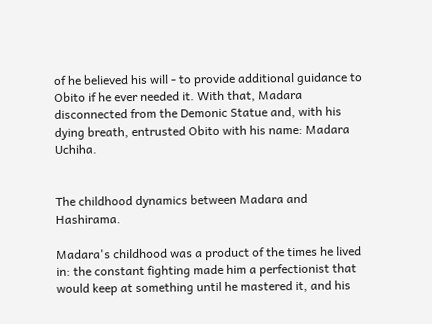of he believed his will - to provide additional guidance to Obito if he ever needed it. With that, Madara disconnected from the Demonic Statue and, with his dying breath, entrusted Obito with his name: Madara Uchiha.


The childhood dynamics between Madara and Hashirama.

Madara's childhood was a product of the times he lived in: the constant fighting made him a perfectionist that would keep at something until he mastered it, and his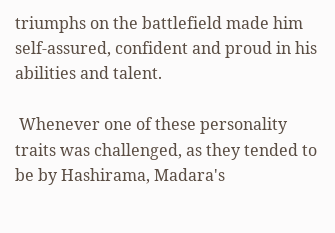triumphs on the battlefield made him self-assured, confident and proud in his abilities and talent.

 Whenever one of these personality traits was challenged, as they tended to be by Hashirama, Madara's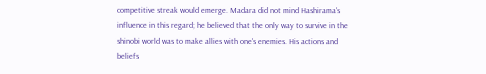competitive streak would emerge. Madara did not mind Hashirama's influence in this regard; he believed that the only way to survive in the shinobi world was to make allies with one's enemies. His actions and beliefs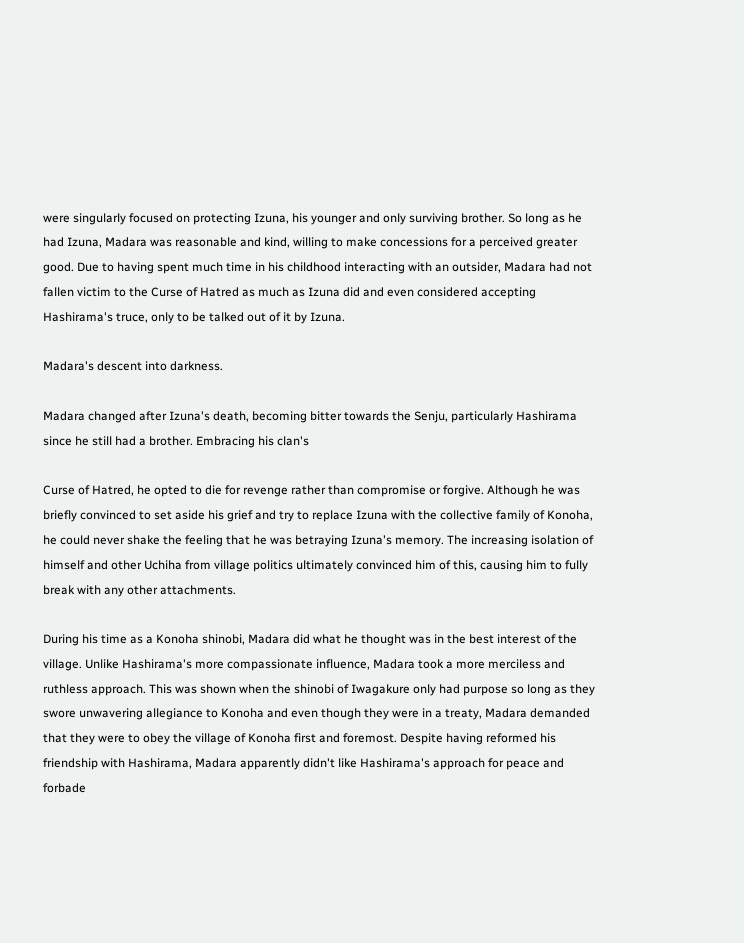were singularly focused on protecting Izuna, his younger and only surviving brother. So long as he had Izuna, Madara was reasonable and kind, willing to make concessions for a perceived greater good. Due to having spent much time in his childhood interacting with an outsider, Madara had not fallen victim to the Curse of Hatred as much as Izuna did and even considered accepting Hashirama's truce, only to be talked out of it by Izuna.

Madara's descent into darkness.

Madara changed after Izuna's death, becoming bitter towards the Senju, particularly Hashirama since he still had a brother. Embracing his clan's

Curse of Hatred, he opted to die for revenge rather than compromise or forgive. Although he was briefly convinced to set aside his grief and try to replace Izuna with the collective family of Konoha, he could never shake the feeling that he was betraying Izuna's memory. The increasing isolation of himself and other Uchiha from village politics ultimately convinced him of this, causing him to fully break with any other attachments.

During his time as a Konoha shinobi, Madara did what he thought was in the best interest of the village. Unlike Hashirama's more compassionate influence, Madara took a more merciless and ruthless approach. This was shown when the shinobi of Iwagakure only had purpose so long as they swore unwavering allegiance to Konoha and even though they were in a treaty, Madara demanded that they were to obey the village of Konoha first and foremost. Despite having reformed his friendship with Hashirama, Madara apparently didn't like Hashirama's approach for peace and forbade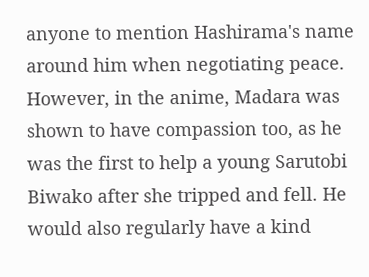anyone to mention Hashirama's name around him when negotiating peace. However, in the anime, Madara was shown to have compassion too, as he was the first to help a young Sarutobi Biwako after she tripped and fell. He would also regularly have a kind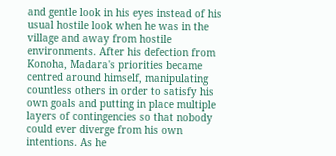and gentle look in his eyes instead of his usual hostile look when he was in the village and away from hostile environments. After his defection from Konoha, Madara's priorities became centred around himself, manipulating countless others in order to satisfy his own goals and putting in place multiple layers of contingencies so that nobody could ever diverge from his own intentions. As he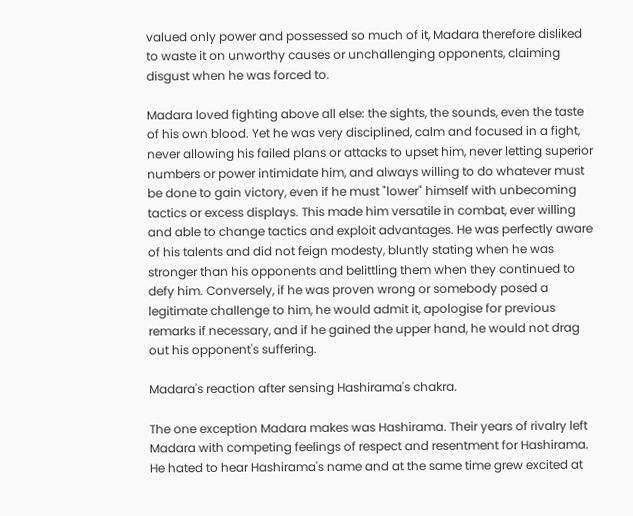valued only power and possessed so much of it, Madara therefore disliked to waste it on unworthy causes or unchallenging opponents, claiming disgust when he was forced to.

Madara loved fighting above all else: the sights, the sounds, even the taste of his own blood. Yet he was very disciplined, calm and focused in a fight, never allowing his failed plans or attacks to upset him, never letting superior numbers or power intimidate him, and always willing to do whatever must be done to gain victory, even if he must "lower" himself with unbecoming tactics or excess displays. This made him versatile in combat, ever willing and able to change tactics and exploit advantages. He was perfectly aware of his talents and did not feign modesty, bluntly stating when he was stronger than his opponents and belittling them when they continued to defy him. Conversely, if he was proven wrong or somebody posed a legitimate challenge to him, he would admit it, apologise for previous remarks if necessary, and if he gained the upper hand, he would not drag out his opponent's suffering.

Madara's reaction after sensing Hashirama's chakra.

The one exception Madara makes was Hashirama. Their years of rivalry left Madara with competing feelings of respect and resentment for Hashirama. He hated to hear Hashirama's name and at the same time grew excited at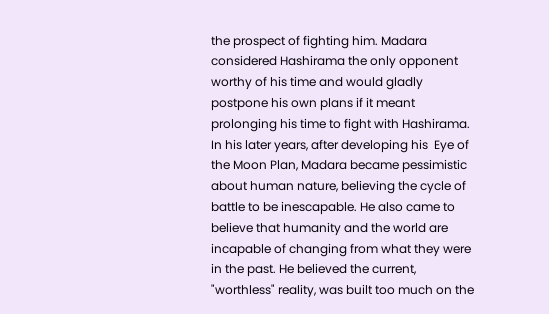the prospect of fighting him. Madara considered Hashirama the only opponent worthy of his time and would gladly postpone his own plans if it meant prolonging his time to fight with Hashirama. In his later years, after developing his  Eye of the Moon Plan, Madara became pessimistic about human nature, believing the cycle of battle to be inescapable. He also came to believe that humanity and the world are incapable of changing from what they were in the past. He believed the current, "worthless" reality, was built too much on the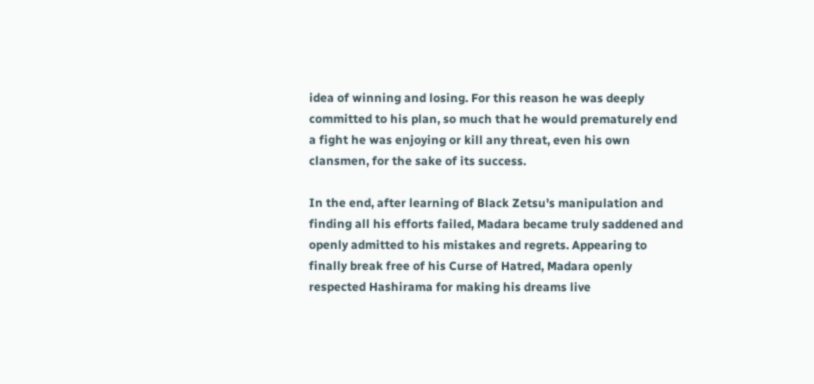idea of winning and losing. For this reason he was deeply committed to his plan, so much that he would prematurely end a fight he was enjoying or kill any threat, even his own clansmen, for the sake of its success.

In the end, after learning of Black Zetsu's manipulation and finding all his efforts failed, Madara became truly saddened and openly admitted to his mistakes and regrets. Appearing to finally break free of his Curse of Hatred, Madara openly respected Hashirama for making his dreams live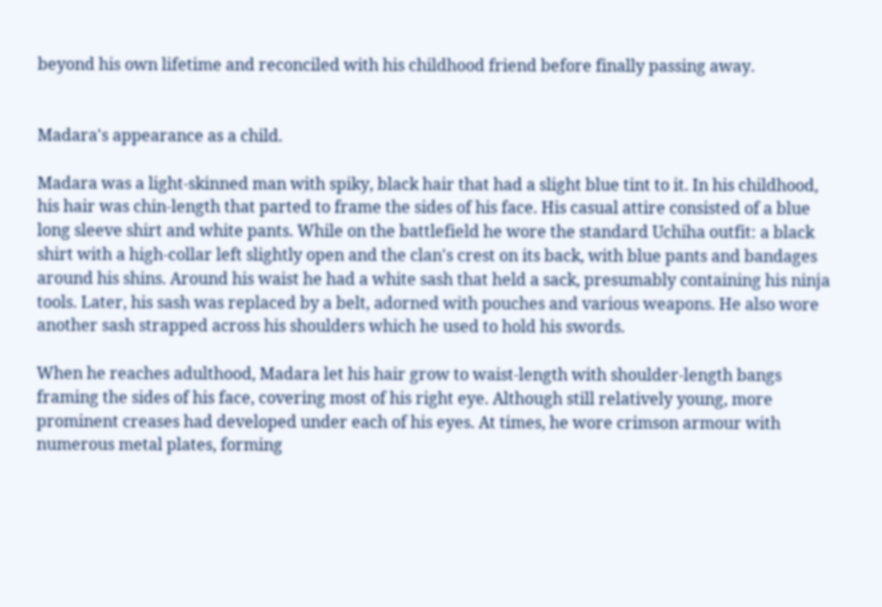beyond his own lifetime and reconciled with his childhood friend before finally passing away.


Madara's appearance as a child.

Madara was a light-skinned man with spiky, black hair that had a slight blue tint to it. In his childhood, his hair was chin-length that parted to frame the sides of his face. His casual attire consisted of a blue long sleeve shirt and white pants. While on the battlefield he wore the standard Uchiha outfit: a black shirt with a high-collar left slightly open and the clan's crest on its back, with blue pants and bandages around his shins. Around his waist he had a white sash that held a sack, presumably containing his ninja tools. Later, his sash was replaced by a belt, adorned with pouches and various weapons. He also wore another sash strapped across his shoulders which he used to hold his swords.

When he reaches adulthood, Madara let his hair grow to waist-length with shoulder-length bangs framing the sides of his face, covering most of his right eye. Although still relatively young, more prominent creases had developed under each of his eyes. At times, he wore crimson armour with numerous metal plates, forming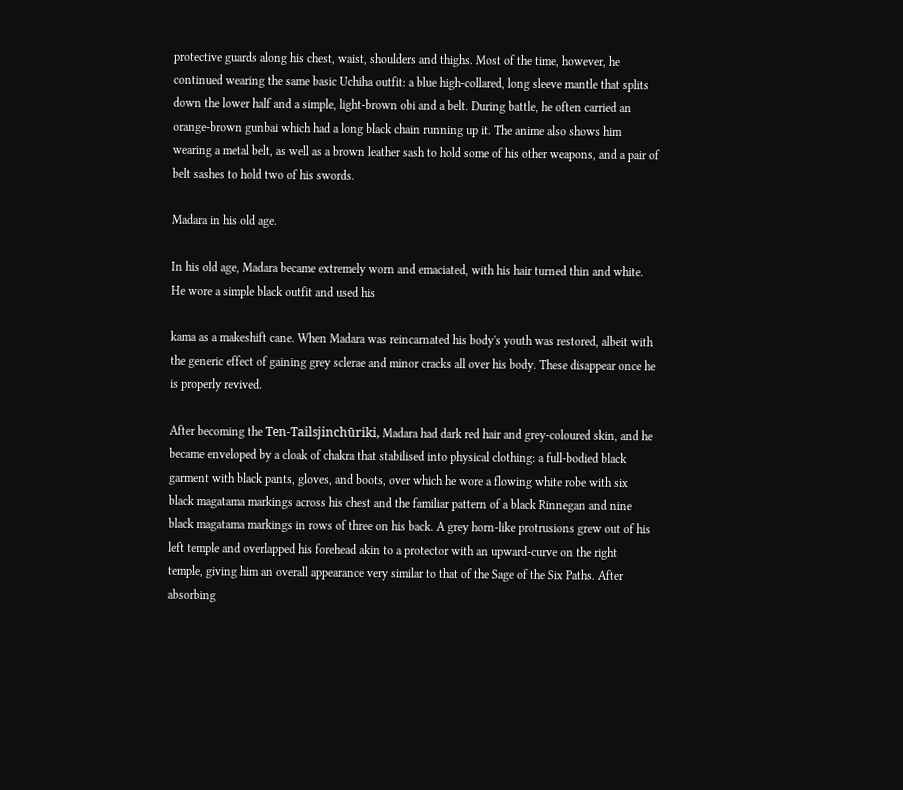protective guards along his chest, waist, shoulders and thighs. Most of the time, however, he continued wearing the same basic Uchiha outfit: a blue high-collared, long sleeve mantle that splits down the lower half and a simple, light-brown obi and a belt. During battle, he often carried an orange-brown gunbai which had a long black chain running up it. The anime also shows him wearing a metal belt, as well as a brown leather sash to hold some of his other weapons, and a pair of belt sashes to hold two of his swords.

Madara in his old age.

In his old age, Madara became extremely worn and emaciated, with his hair turned thin and white. He wore a simple black outfit and used his

kama as a makeshift cane. When Madara was reincarnated his body's youth was restored, albeit with the generic effect of gaining grey sclerae and minor cracks all over his body. These disappear once he is properly revived.

After becoming the Ten-Tailsjinchūriki, Madara had dark red hair and grey-coloured skin, and he became enveloped by a cloak of chakra that stabilised into physical clothing: a full-bodied black garment with black pants, gloves, and boots, over which he wore a flowing white robe with six black magatama markings across his chest and the familiar pattern of a black Rinnegan and nine black magatama markings in rows of three on his back. A grey horn-like protrusions grew out of his left temple and overlapped his forehead akin to a protector with an upward-curve on the right temple, giving him an overall appearance very similar to that of the Sage of the Six Paths. After absorbing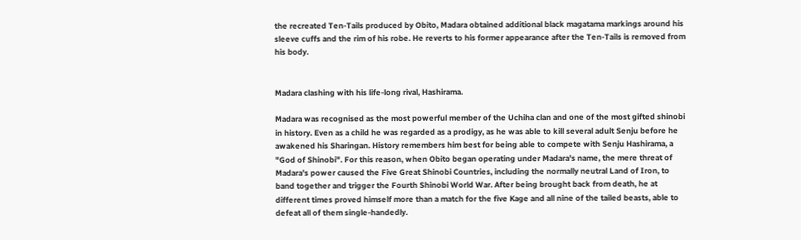the recreated Ten-Tails produced by Obito, Madara obtained additional black magatama markings around his sleeve cuffs and the rim of his robe. He reverts to his former appearance after the Ten-Tails is removed from his body.


Madara clashing with his life-long rival, Hashirama.

Madara was recognised as the most powerful member of the Uchiha clan and one of the most gifted shinobi in history. Even as a child he was regarded as a prodigy, as he was able to kill several adult Senju before he awakened his Sharingan. History remembers him best for being able to compete with Senju Hashirama, a "God of Shinobi". For this reason, when Obito began operating under Madara's name, the mere threat of Madara's power caused the Five Great Shinobi Countries, including the normally neutral Land of Iron, to band together and trigger the Fourth Shinobi World War. After being brought back from death, he at different times proved himself more than a match for the five Kage and all nine of the tailed beasts, able to defeat all of them single-handedly.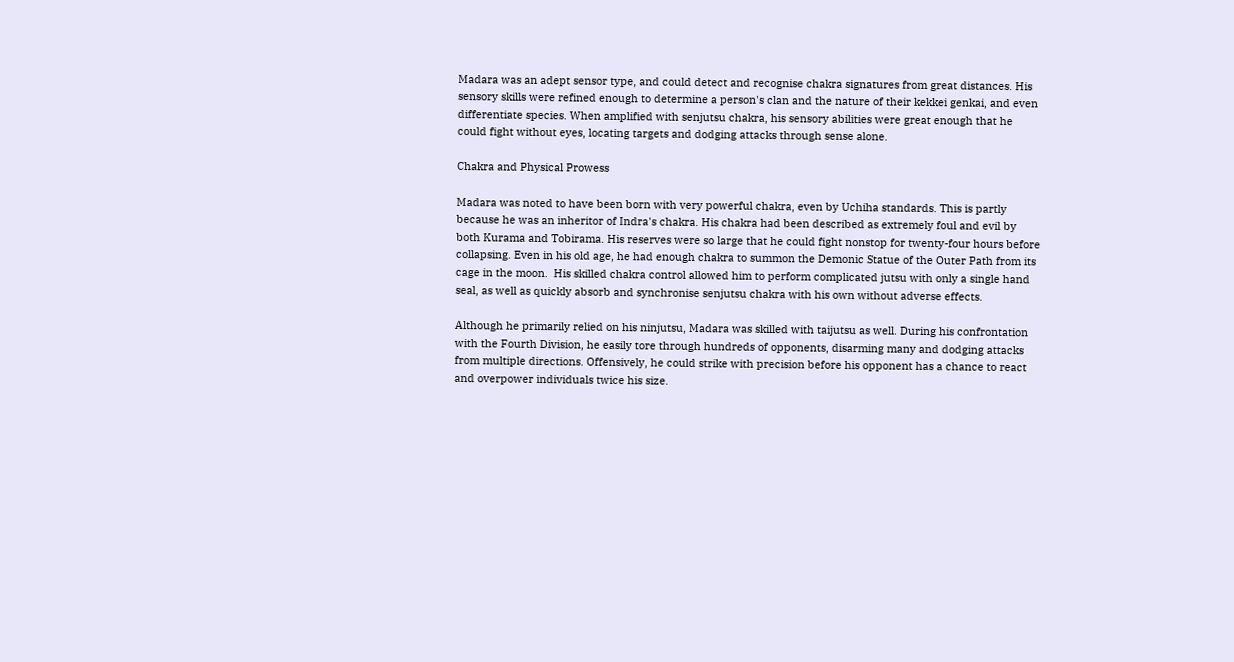Madara was an adept sensor type, and could detect and recognise chakra signatures from great distances. His sensory skills were refined enough to determine a person's clan and the nature of their kekkei genkai, and even differentiate species. When amplified with senjutsu chakra, his sensory abilities were great enough that he could fight without eyes, locating targets and dodging attacks through sense alone.

Chakra and Physical Prowess

Madara was noted to have been born with very powerful chakra, even by Uchiha standards. This is partly because he was an inheritor of Indra's chakra. His chakra had been described as extremely foul and evil by both Kurama and Tobirama. His reserves were so large that he could fight nonstop for twenty-four hours before collapsing. Even in his old age, he had enough chakra to summon the Demonic Statue of the Outer Path from its cage in the moon.  His skilled chakra control allowed him to perform complicated jutsu with only a single hand seal, as well as quickly absorb and synchronise senjutsu chakra with his own without adverse effects.

Although he primarily relied on his ninjutsu, Madara was skilled with taijutsu as well. During his confrontation with the Fourth Division, he easily tore through hundreds of opponents, disarming many and dodging attacks from multiple directions. Offensively, he could strike with precision before his opponent has a chance to react and overpower individuals twice his size.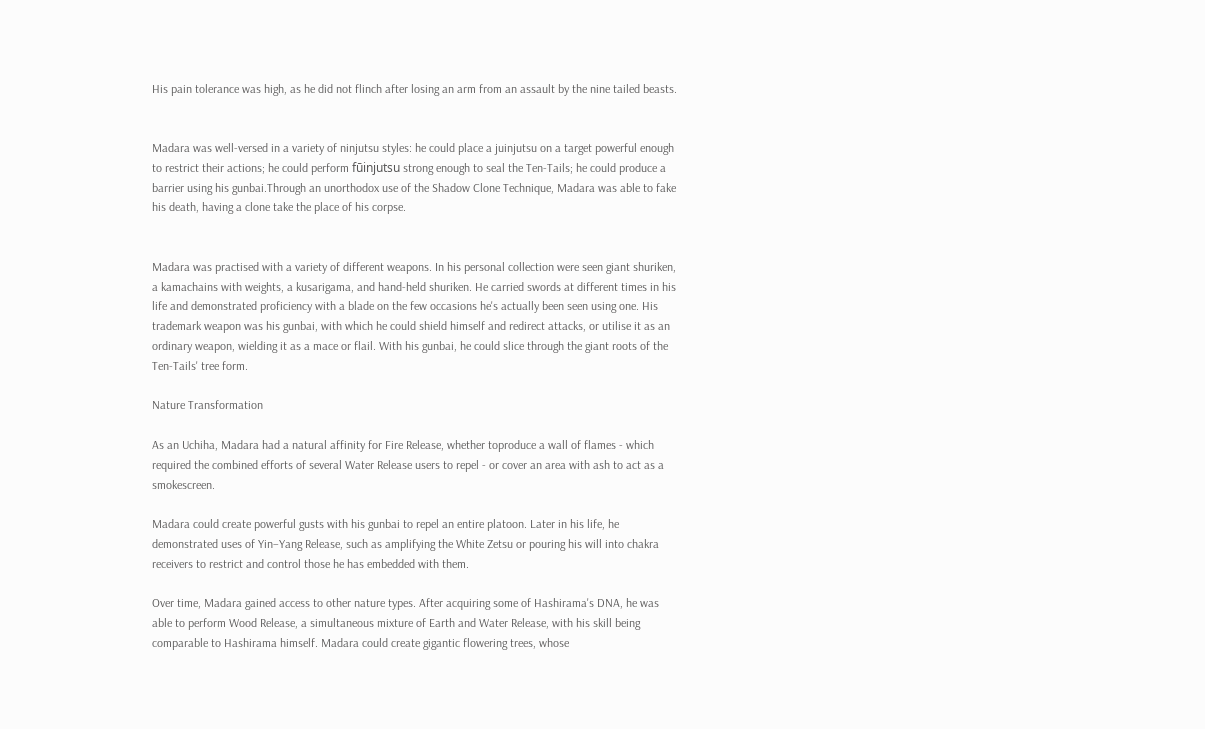His pain tolerance was high, as he did not flinch after losing an arm from an assault by the nine tailed beasts.


Madara was well-versed in a variety of ninjutsu styles: he could place a juinjutsu on a target powerful enough to restrict their actions; he could perform fūinjutsu strong enough to seal the Ten-Tails; he could produce a barrier using his gunbai.Through an unorthodox use of the Shadow Clone Technique, Madara was able to fake his death, having a clone take the place of his corpse.


Madara was practised with a variety of different weapons. In his personal collection were seen giant shuriken, a kamachains with weights, a kusarigama, and hand-held shuriken. He carried swords at different times in his life and demonstrated proficiency with a blade on the few occasions he's actually been seen using one. His trademark weapon was his gunbai, with which he could shield himself and redirect attacks, or utilise it as an ordinary weapon, wielding it as a mace or flail. With his gunbai, he could slice through the giant roots of the Ten-Tails' tree form.

Nature Transformation

As an Uchiha, Madara had a natural affinity for Fire Release, whether toproduce a wall of flames - which required the combined efforts of several Water Release users to repel - or cover an area with ash to act as a smokescreen.

Madara could create powerful gusts with his gunbai to repel an entire platoon. Later in his life, he demonstrated uses of Yin–Yang Release, such as amplifying the White Zetsu or pouring his will into chakra receivers to restrict and control those he has embedded with them.

Over time, Madara gained access to other nature types. After acquiring some of Hashirama's DNA, he was able to perform Wood Release, a simultaneous mixture of Earth and Water Release, with his skill being comparable to Hashirama himself. Madara could create gigantic flowering trees, whose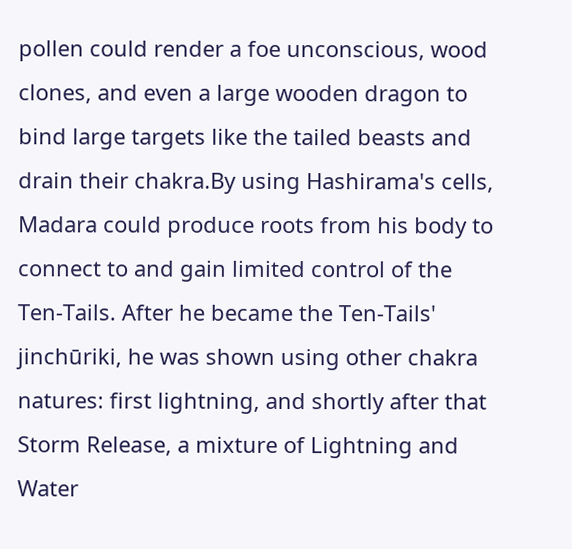pollen could render a foe unconscious, wood clones, and even a large wooden dragon to bind large targets like the tailed beasts and drain their chakra.By using Hashirama's cells, Madara could produce roots from his body to connect to and gain limited control of the Ten-Tails. After he became the Ten-Tails' jinchūriki, he was shown using other chakra natures: first lightning, and shortly after that Storm Release, a mixture of Lightning and Water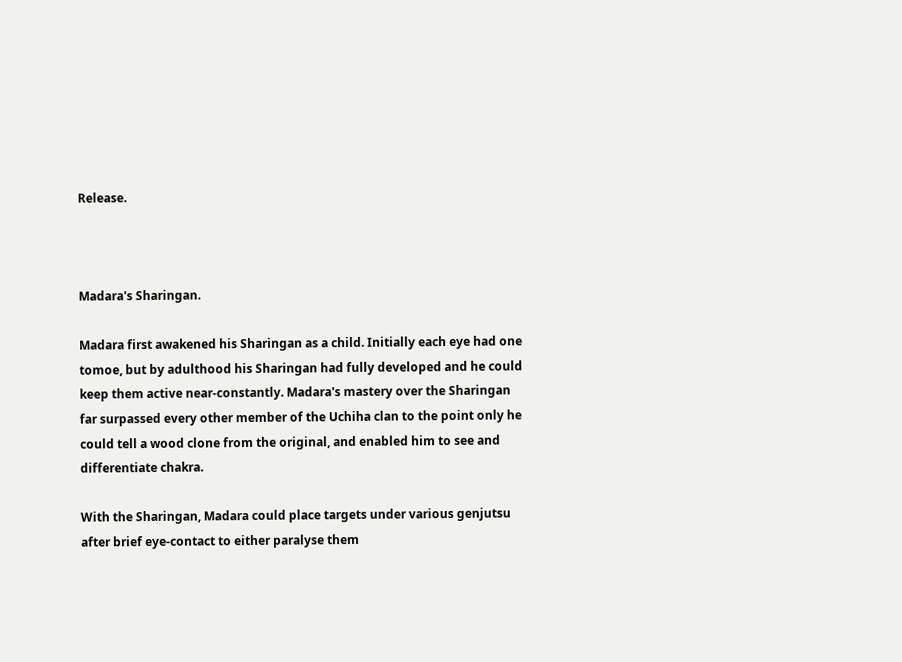Release.



Madara's Sharingan.

Madara first awakened his Sharingan as a child. Initially each eye had one tomoe, but by adulthood his Sharingan had fully developed and he could keep them active near-constantly. Madara's mastery over the Sharingan far surpassed every other member of the Uchiha clan to the point only he could tell a wood clone from the original, and enabled him to see and differentiate chakra.

With the Sharingan, Madara could place targets under various genjutsu after brief eye-contact to either paralyse them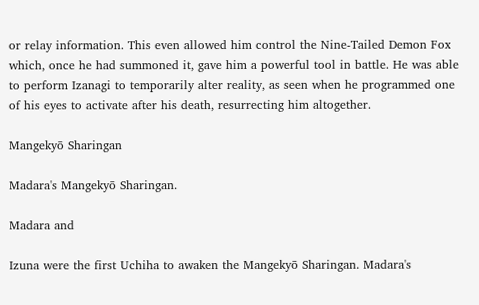or relay information. This even allowed him control the Nine-Tailed Demon Fox which, once he had summoned it, gave him a powerful tool in battle. He was able to perform Izanagi to temporarily alter reality, as seen when he programmed one of his eyes to activate after his death, resurrecting him altogether.

Mangekyō Sharingan

Madara's Mangekyō Sharingan.

Madara and

Izuna were the first Uchiha to awaken the Mangekyō Sharingan. Madara's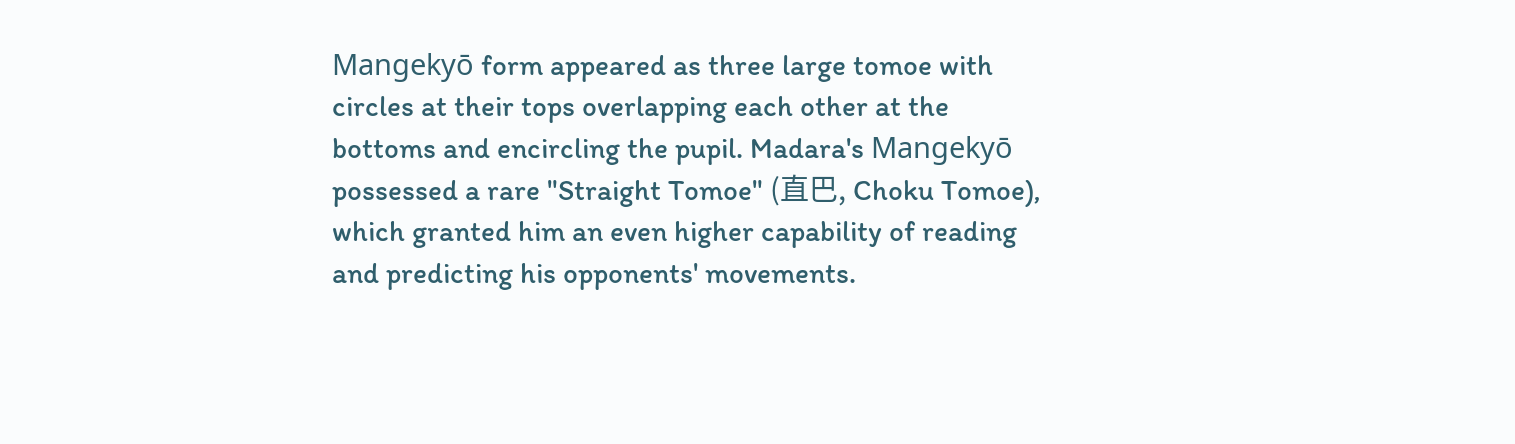Mangekyō form appeared as three large tomoe with circles at their tops overlapping each other at the bottoms and encircling the pupil. Madara's Mangekyō possessed a rare "Straight Tomoe" (直巴, Choku Tomoe), which granted him an even higher capability of reading and predicting his opponents' movements.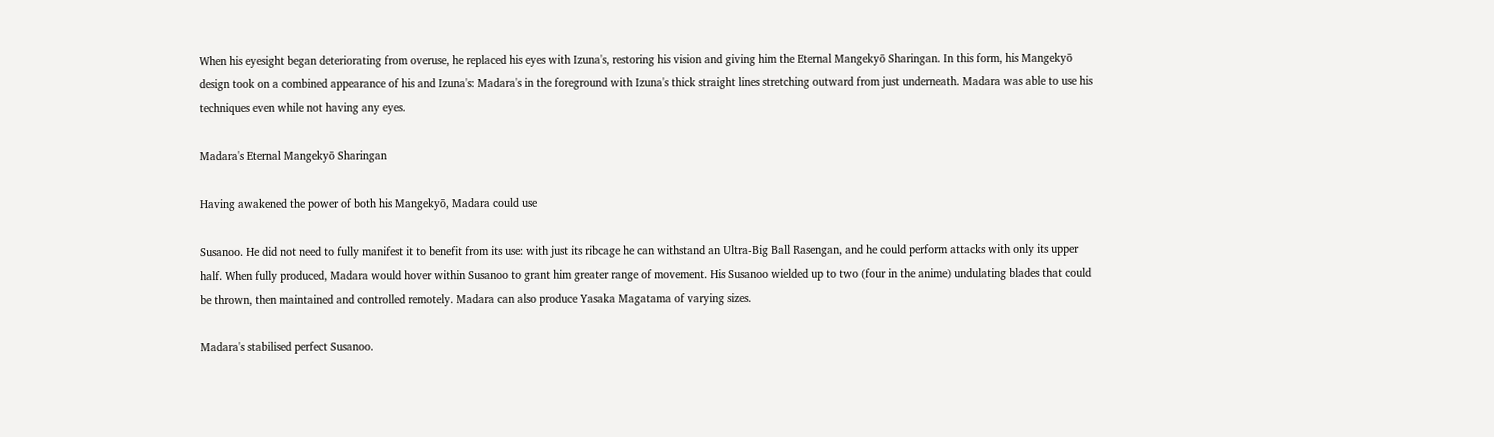When his eyesight began deteriorating from overuse, he replaced his eyes with Izuna's, restoring his vision and giving him the Eternal Mangekyō Sharingan. In this form, his Mangekyō design took on a combined appearance of his and Izuna's: Madara's in the foreground with Izuna's thick straight lines stretching outward from just underneath. Madara was able to use his techniques even while not having any eyes.

Madara's Eternal Mangekyō Sharingan

Having awakened the power of both his Mangekyō, Madara could use

Susanoo. He did not need to fully manifest it to benefit from its use: with just its ribcage he can withstand an Ultra-Big Ball Rasengan, and he could perform attacks with only its upper half. When fully produced, Madara would hover within Susanoo to grant him greater range of movement. His Susanoo wielded up to two (four in the anime) undulating blades that could be thrown, then maintained and controlled remotely. Madara can also produce Yasaka Magatama of varying sizes.

Madara's stabilised perfect Susanoo.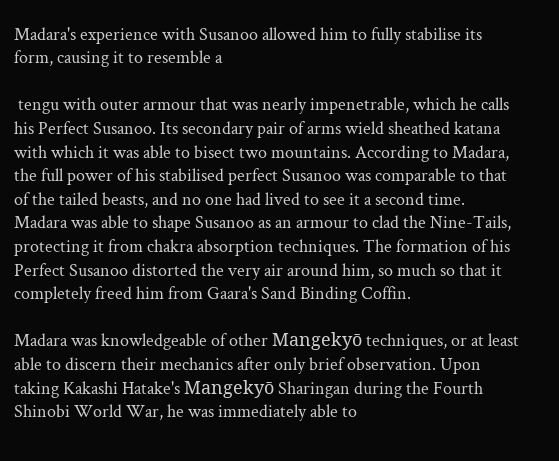Madara's experience with Susanoo allowed him to fully stabilise its form, causing it to resemble a

 tengu with outer armour that was nearly impenetrable, which he calls his Perfect Susanoo. Its secondary pair of arms wield sheathed katana with which it was able to bisect two mountains. According to Madara, the full power of his stabilised perfect Susanoo was comparable to that of the tailed beasts, and no one had lived to see it a second time. Madara was able to shape Susanoo as an armour to clad the Nine-Tails, protecting it from chakra absorption techniques. The formation of his Perfect Susanoo distorted the very air around him, so much so that it completely freed him from Gaara's Sand Binding Coffin.

Madara was knowledgeable of other Mangekyō techniques, or at least able to discern their mechanics after only brief observation. Upon taking Kakashi Hatake's Mangekyō Sharingan during the Fourth Shinobi World War, he was immediately able to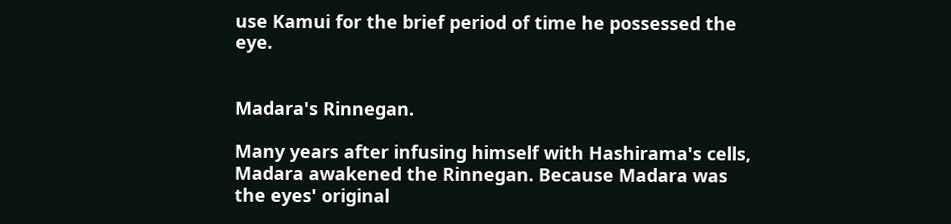use Kamui for the brief period of time he possessed the eye.


Madara's Rinnegan.

Many years after infusing himself with Hashirama's cells, Madara awakened the Rinnegan. Because Madara was the eyes' original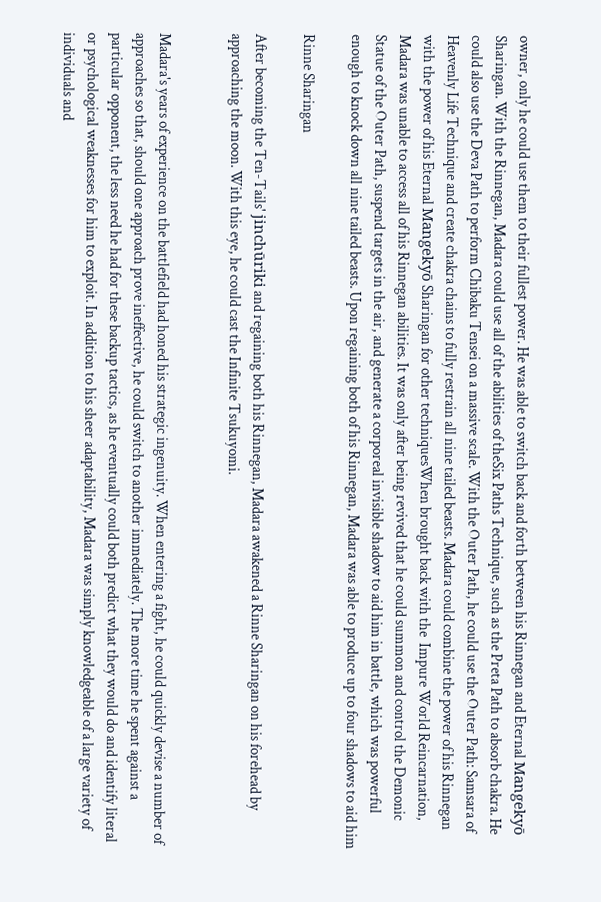owner, only he could use them to their fullest power. He was able to switch back and forth between his Rinnegan and Eternal Mangekyō Sharingan. With the Rinnegan, Madara could use all of the abilities of theSix Paths Technique, such as the Preta Path to absorb chakra. He could also use the Deva Path to perform Chibaku Tensei on a massive scale. With the Outer Path, he could use the Outer Path: Samsara of Heavenly Life Technique and create chakra chains to fully restrain all nine tailed beasts. Madara could combine the power of his Rinnegan with the power of his Eternal Mangekyō Sharingan for other techniquesWhen brought back with the  Impure World Reincarnation, Madara was unable to access all of his Rinnegan abilities. It was only after being revived that he could summon and control the Demonic Statue of the Outer Path, suspend targets in the air, and generate a corporeal invisible shadow to aid him in battle, which was powerful enough to knock down all nine tailed beasts. Upon regaining both of his Rinnegan, Madara was able to produce up to four shadows to aid him

Rinne Sharingan

After becoming the Ten-Tails' jinchūriki and regaining both his Rinnegan, Madara awakened a Rinne Sharingan on his forehead by approaching the moon. With this eye, he could cast the Infinite Tsukuyomi.


Madara's years of experience on the battlefield had honed his strategic ingenuity. When entering a fight, he could quickly devise a number of approaches so that, should one approach prove ineffective, he could switch to another immediately. The more time he spent against a particular opponent, the less need he had for these backup tactics, as he eventually could both predict what they would do and identify literal or psychological weaknesses for him to exploit. In addition to his sheer adaptability, Madara was simply knowledgeable of a large variety of individuals and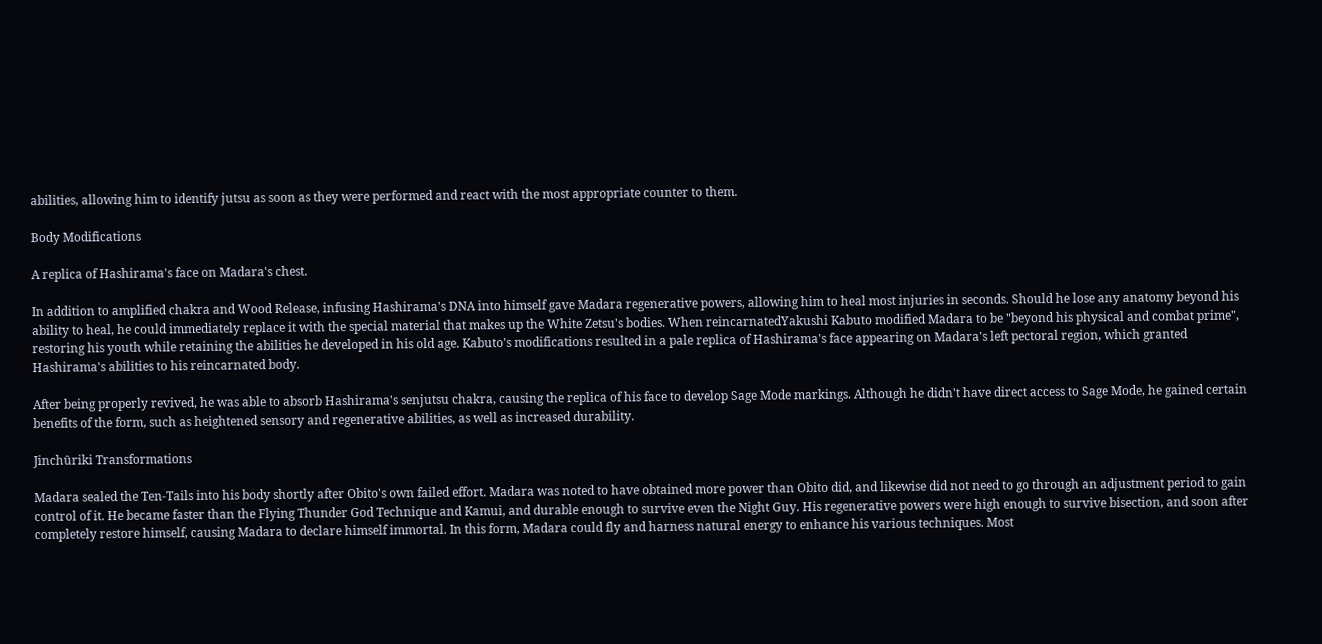abilities, allowing him to identify jutsu as soon as they were performed and react with the most appropriate counter to them.

Body Modifications

A replica of Hashirama's face on Madara's chest.

In addition to amplified chakra and Wood Release, infusing Hashirama's DNA into himself gave Madara regenerative powers, allowing him to heal most injuries in seconds. Should he lose any anatomy beyond his ability to heal, he could immediately replace it with the special material that makes up the White Zetsu's bodies. When reincarnatedYakushi Kabuto modified Madara to be "beyond his physical and combat prime", restoring his youth while retaining the abilities he developed in his old age. Kabuto's modifications resulted in a pale replica of Hashirama's face appearing on Madara's left pectoral region, which granted Hashirama's abilities to his reincarnated body.

After being properly revived, he was able to absorb Hashirama's senjutsu chakra, causing the replica of his face to develop Sage Mode markings. Although he didn't have direct access to Sage Mode, he gained certain benefits of the form, such as heightened sensory and regenerative abilities, as well as increased durability.

Jinchūriki Transformations

Madara sealed the Ten-Tails into his body shortly after Obito's own failed effort. Madara was noted to have obtained more power than Obito did, and likewise did not need to go through an adjustment period to gain control of it. He became faster than the Flying Thunder God Technique and Kamui, and durable enough to survive even the Night Guy. His regenerative powers were high enough to survive bisection, and soon after completely restore himself, causing Madara to declare himself immortal. In this form, Madara could fly and harness natural energy to enhance his various techniques. Most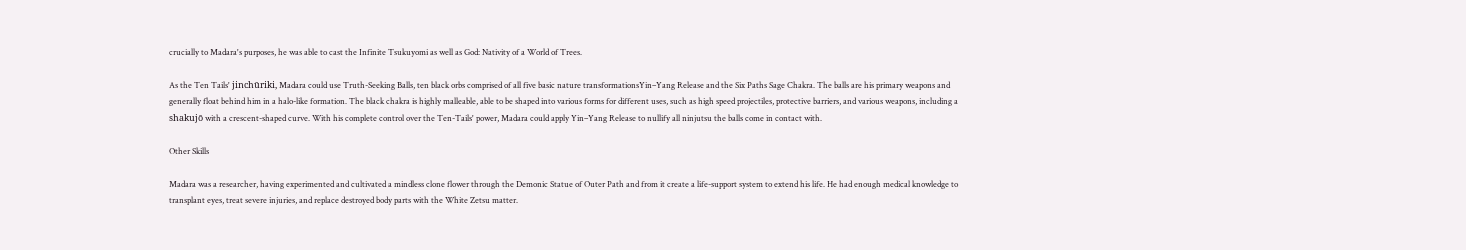crucially to Madara's purposes, he was able to cast the Infinite Tsukuyomi as well as God: Nativity of a World of Trees.

As the Ten Tails' jinchūriki, Madara could use Truth-Seeking Balls, ten black orbs comprised of all five basic nature transformationsYin–Yang Release and the Six Paths Sage Chakra. The balls are his primary weapons and generally float behind him in a halo-like formation. The black chakra is highly malleable, able to be shaped into various forms for different uses, such as high speed projectiles, protective barriers, and various weapons, including a shakujō with a crescent-shaped curve. With his complete control over the Ten-Tails' power, Madara could apply Yin–Yang Release to nullify all ninjutsu the balls come in contact with.

Other Skills

Madara was a researcher, having experimented and cultivated a mindless clone flower through the Demonic Statue of Outer Path and from it create a life-support system to extend his life. He had enough medical knowledge to transplant eyes, treat severe injuries, and replace destroyed body parts with the White Zetsu matter.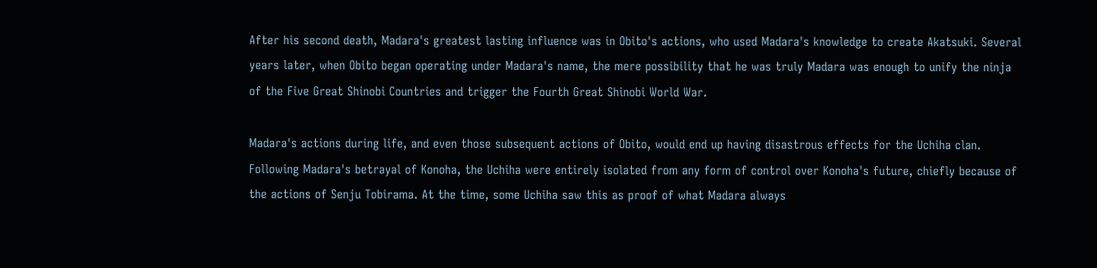After his second death, Madara's greatest lasting influence was in Obito's actions, who used Madara's knowledge to create Akatsuki. Several years later, when Obito began operating under Madara's name, the mere possibility that he was truly Madara was enough to unify the ninja of the Five Great Shinobi Countries and trigger the Fourth Great Shinobi World War.

Madara's actions during life, and even those subsequent actions of Obito, would end up having disastrous effects for the Uchiha clan. Following Madara's betrayal of Konoha, the Uchiha were entirely isolated from any form of control over Konoha's future, chiefly because of the actions of Senju Tobirama. At the time, some Uchiha saw this as proof of what Madara always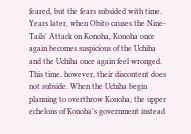feared, but the fears subsided with time. Years later, when Obito causes the Nine-Tails' Attack on Konoha, Konoha once again becomes suspicious of the Uchiha and the Uchiha once again feel wronged. This time, however, their discontent does not subside. When the Uchiha begin planning to overthrow Konoha, the upper echelons of Konoha's government instead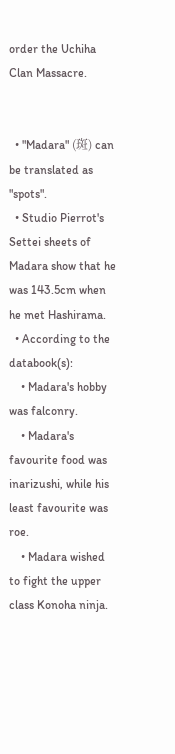order the Uchiha Clan Massacre.


  • "Madara" (斑) can be translated as "spots".
  • Studio Pierrot's Settei sheets of Madara show that he was 143.5cm when he met Hashirama.
  • According to the databook(s):
    • Madara's hobby was falconry.
    • Madara's favourite food was inarizushi, while his least favourite was roe.
    • Madara wished to fight the upper class Konoha ninja.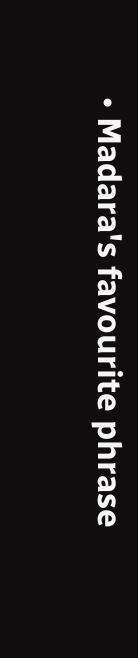• Madara's favourite phrase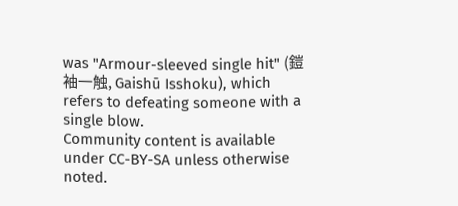was "Armour-sleeved single hit" (鎧袖一触, Gaishū Isshoku), which refers to defeating someone with a single blow.
Community content is available under CC-BY-SA unless otherwise noted.